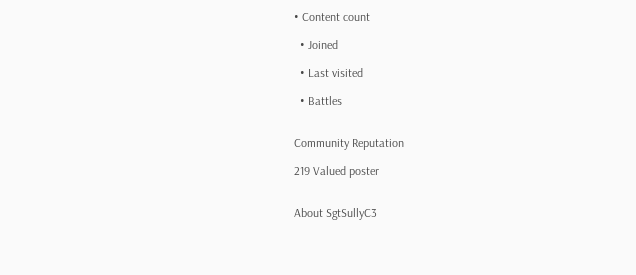• Content count

  • Joined

  • Last visited

  • Battles


Community Reputation

219 Valued poster


About SgtSullyC3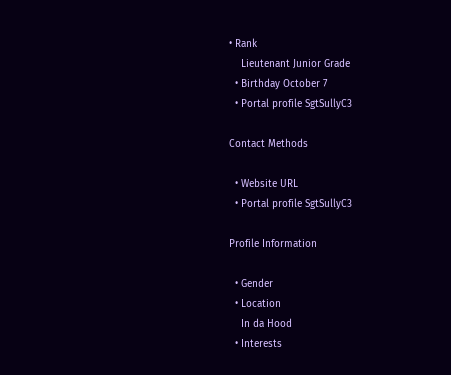• Rank
    Lieutenant Junior Grade
  • Birthday October 7
  • Portal profile SgtSullyC3

Contact Methods

  • Website URL
  • Portal profile SgtSullyC3

Profile Information

  • Gender
  • Location
    In da Hood
  • Interests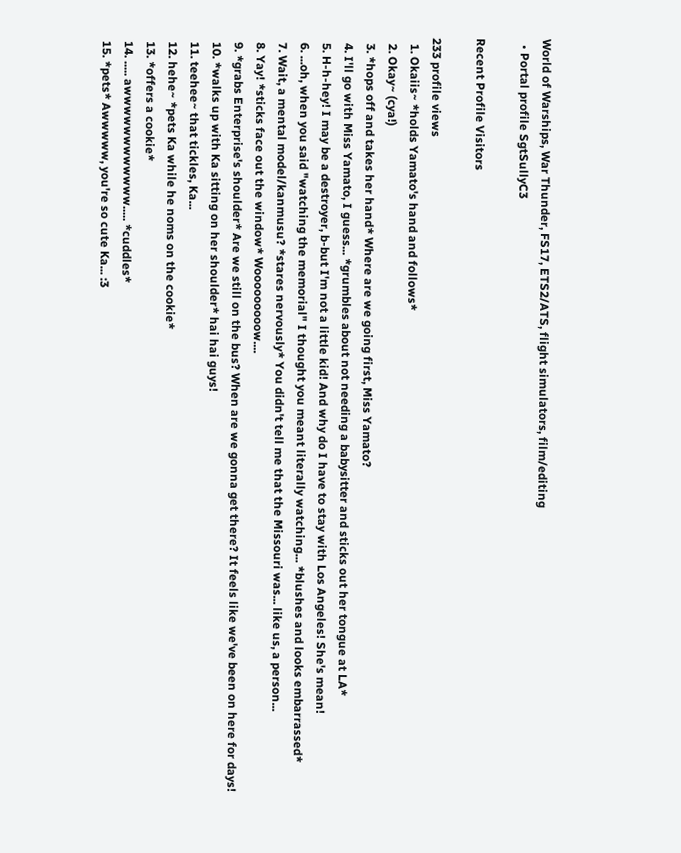World of Warships, War Thunder, FS17, ETS2/ATS, flight simulators, film/editing
  • Portal profile SgtSullyC3

Recent Profile Visitors

233 profile views
  1. Okaiis~ *holds Yamato's hand and follows*
  2. Okay~ (cya!)
  3. *hops off and takes her hand* Where are we going first, Miss Yamato?
  4. I'll go with Miss Yamato, I guess... *grumbles about not needing a babysitter and sticks out her tongue at LA*
  5. H-h-hey! I may be a destroyer, b-but I'm not a little kid! And why do I have to stay with Los Angeles! She's mean!
  6. ...oh, when you said "watching the memorial" I thought you meant literally watching... *blushes and looks embarrassed*
  7. Wait, a mental model/kanmusu? *stares nervously* You didn't tell me that the Missouri was... like us, a person...
  8. Yay! *sticks face out the window* Wooooooooow....
  9. *grabs Enterprise's shoulder* Are we still on the bus? When are we gonna get there? It feels like we've been on here for days!
  10. *walks up with Ka sitting on her shoulder* hai hai guys!
  11. teehee~ that tickles, Ka...
  12. hehe~ *pets Ka while he noms on the cookie*
  13. *offers a cookie*
  14. ..... awwwwwwwwwwww..... *cuddles*
  15. *pets* Awwwww, you're so cute Ka... :3